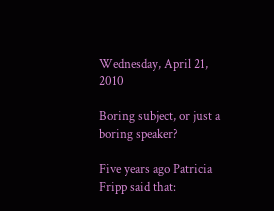Wednesday, April 21, 2010

Boring subject, or just a boring speaker?

Five years ago Patricia Fripp said that: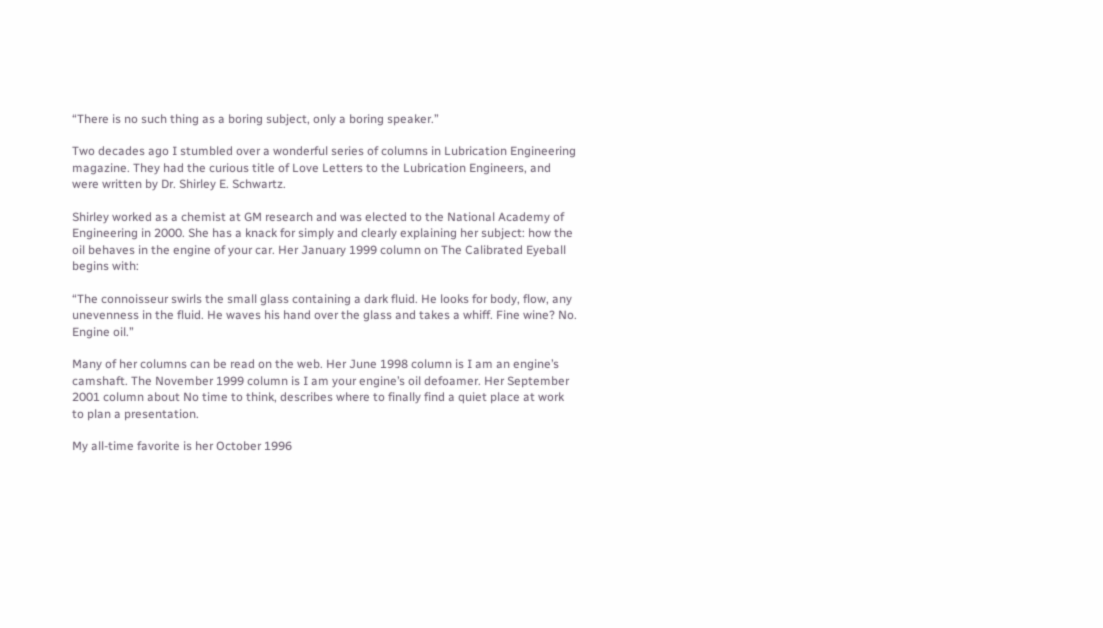“There is no such thing as a boring subject, only a boring speaker.”

Two decades ago I stumbled over a wonderful series of columns in Lubrication Engineering magazine. They had the curious title of Love Letters to the Lubrication Engineers, and were written by Dr. Shirley E. Schwartz.

Shirley worked as a chemist at GM research and was elected to the National Academy of Engineering in 2000. She has a knack for simply and clearly explaining her subject: how the oil behaves in the engine of your car. Her January 1999 column on The Calibrated Eyeball begins with:

“The connoisseur swirls the small glass containing a dark fluid. He looks for body, flow, any unevenness in the fluid. He waves his hand over the glass and takes a whiff. Fine wine? No. Engine oil.”

Many of her columns can be read on the web. Her June 1998 column is I am an engine’s camshaft. The November 1999 column is I am your engine’s oil defoamer. Her September 2001 column about No time to think, describes where to finally find a quiet place at work to plan a presentation.

My all-time favorite is her October 1996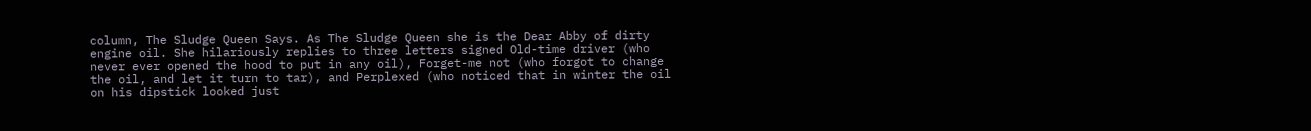column, The Sludge Queen Says. As The Sludge Queen she is the Dear Abby of dirty engine oil. She hilariously replies to three letters signed Old-time driver (who never ever opened the hood to put in any oil), Forget-me not (who forgot to change the oil, and let it turn to tar), and Perplexed (who noticed that in winter the oil on his dipstick looked just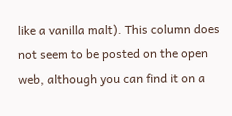like a vanilla malt). This column does not seem to be posted on the open web, although you can find it on a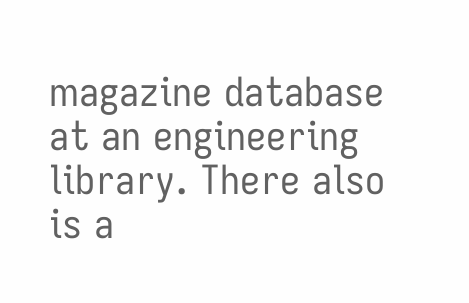magazine database at an engineering library. There also is a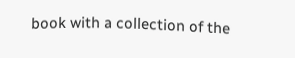book with a collection of the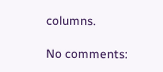columns.

No comments: